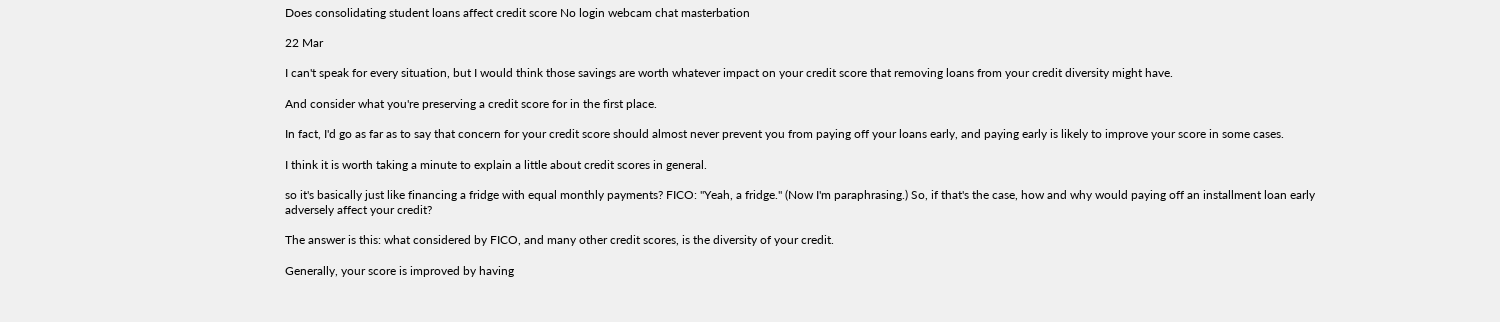Does consolidating student loans affect credit score No login webcam chat masterbation

22 Mar

I can't speak for every situation, but I would think those savings are worth whatever impact on your credit score that removing loans from your credit diversity might have.

And consider what you're preserving a credit score for in the first place.

In fact, I'd go as far as to say that concern for your credit score should almost never prevent you from paying off your loans early, and paying early is likely to improve your score in some cases.

I think it is worth taking a minute to explain a little about credit scores in general.

so it's basically just like financing a fridge with equal monthly payments? FICO: "Yeah, a fridge." (Now I'm paraphrasing.) So, if that's the case, how and why would paying off an installment loan early adversely affect your credit?

The answer is this: what considered by FICO, and many other credit scores, is the diversity of your credit.

Generally, your score is improved by having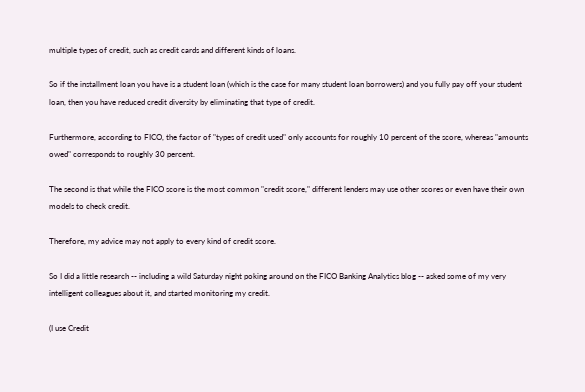multiple types of credit, such as credit cards and different kinds of loans.

So if the installment loan you have is a student loan (which is the case for many student loan borrowers) and you fully pay off your student loan, then you have reduced credit diversity by eliminating that type of credit.

Furthermore, according to FICO, the factor of "types of credit used" only accounts for roughly 10 percent of the score, whereas "amounts owed" corresponds to roughly 30 percent.

The second is that while the FICO score is the most common "credit score," different lenders may use other scores or even have their own models to check credit.

Therefore, my advice may not apply to every kind of credit score.

So I did a little research -- including a wild Saturday night poking around on the FICO Banking Analytics blog -- asked some of my very intelligent colleagues about it, and started monitoring my credit.

(I use Credit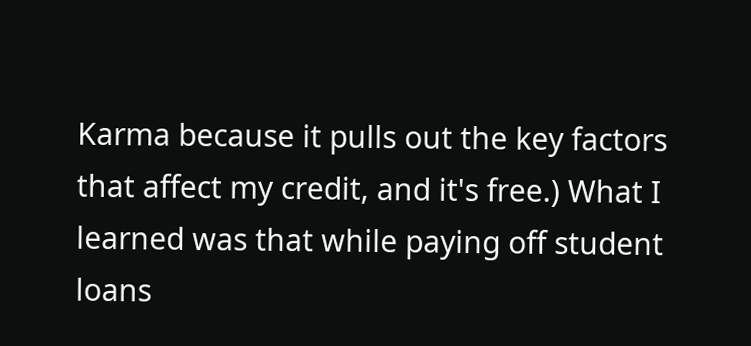Karma because it pulls out the key factors that affect my credit, and it's free.) What I learned was that while paying off student loans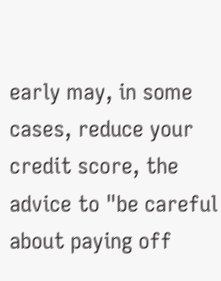early may, in some cases, reduce your credit score, the advice to "be careful about paying off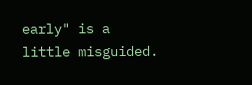early" is a little misguided.